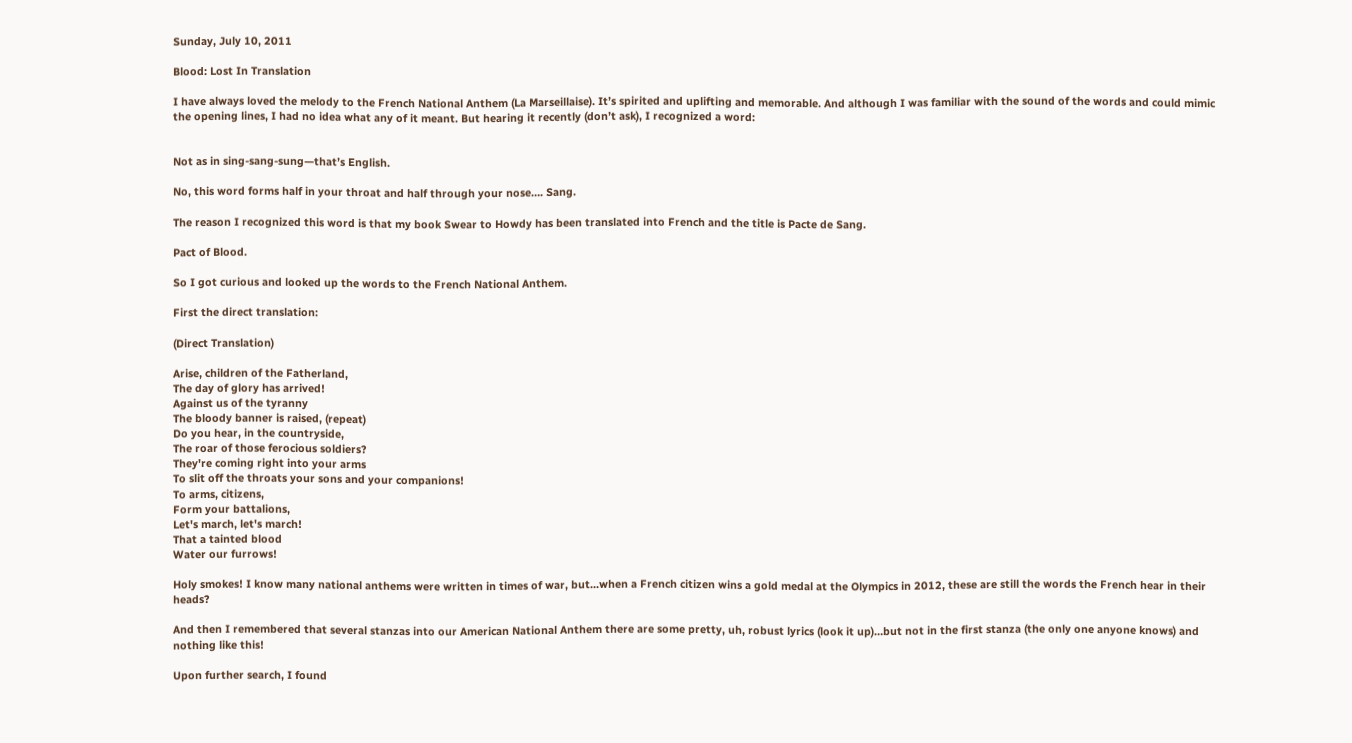Sunday, July 10, 2011

Blood: Lost In Translation

I have always loved the melody to the French National Anthem (La Marseillaise). It’s spirited and uplifting and memorable. And although I was familiar with the sound of the words and could mimic the opening lines, I had no idea what any of it meant. But hearing it recently (don’t ask), I recognized a word:


Not as in sing-sang-sung—that’s English.

No, this word forms half in your throat and half through your nose…. Sang.

The reason I recognized this word is that my book Swear to Howdy has been translated into French and the title is Pacte de Sang.

Pact of Blood.

So I got curious and looked up the words to the French National Anthem.

First the direct translation:

(Direct Translation)

Arise, children of the Fatherland,
The day of glory has arrived!
Against us of the tyranny
The bloody banner is raised, (repeat)
Do you hear, in the countryside,
The roar of those ferocious soldiers?
They're coming right into your arms
To slit off the throats your sons and your companions!
To arms, citizens,
Form your battalions,
Let's march, let's march!
That a tainted blood
Water our furrows!

Holy smokes! I know many national anthems were written in times of war, but...when a French citizen wins a gold medal at the Olympics in 2012, these are still the words the French hear in their heads?

And then I remembered that several stanzas into our American National Anthem there are some pretty, uh, robust lyrics (look it up)…but not in the first stanza (the only one anyone knows) and nothing like this!

Upon further search, I found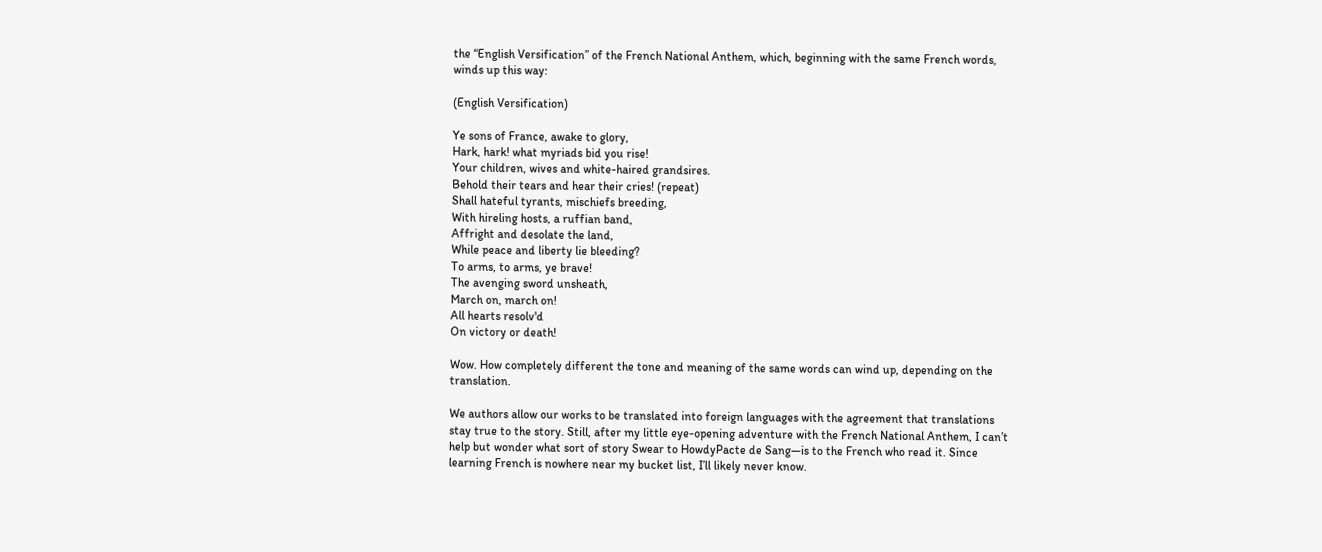the “English Versification” of the French National Anthem, which, beginning with the same French words, winds up this way:

(English Versification)

Ye sons of France, awake to glory,
Hark, hark! what myriads bid you rise!
Your children, wives and white-haired grandsires.
Behold their tears and hear their cries! (repeat)
Shall hateful tyrants, mischiefs breeding,
With hireling hosts, a ruffian band,
Affright and desolate the land,
While peace and liberty lie bleeding?
To arms, to arms, ye brave!
The avenging sword unsheath,
March on, march on!
All hearts resolv'd
On victory or death!

Wow. How completely different the tone and meaning of the same words can wind up, depending on the translation.

We authors allow our works to be translated into foreign languages with the agreement that translations stay true to the story. Still, after my little eye-opening adventure with the French National Anthem, I can’t help but wonder what sort of story Swear to HowdyPacte de Sang—is to the French who read it. Since learning French is nowhere near my bucket list, I’ll likely never know.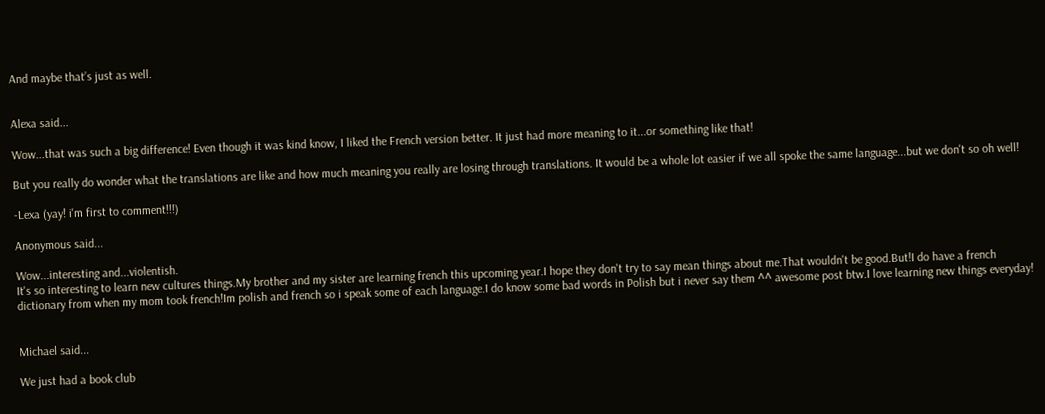And maybe that’s just as well.


Alexa said...

Wow...that was such a big difference! Even though it was kind know, I liked the French version better. It just had more meaning to it...or something like that!

But you really do wonder what the translations are like and how much meaning you really are losing through translations. It would be a whole lot easier if we all spoke the same language...but we don't so oh well!

-Lexa (yay! i'm first to comment!!!)

Anonymous said...

Wow...interesting and...violentish.
It's so interesting to learn new cultures things.My brother and my sister are learning french this upcoming year.I hope they don't try to say mean things about me.That wouldn't be good.But!I do have a french dictionary from when my mom took french!Im polish and french so i speak some of each language.I do know some bad words in Polish but i never say them ^^ awesome post btw.I love learning new things everyday!


Michael said...

We just had a book club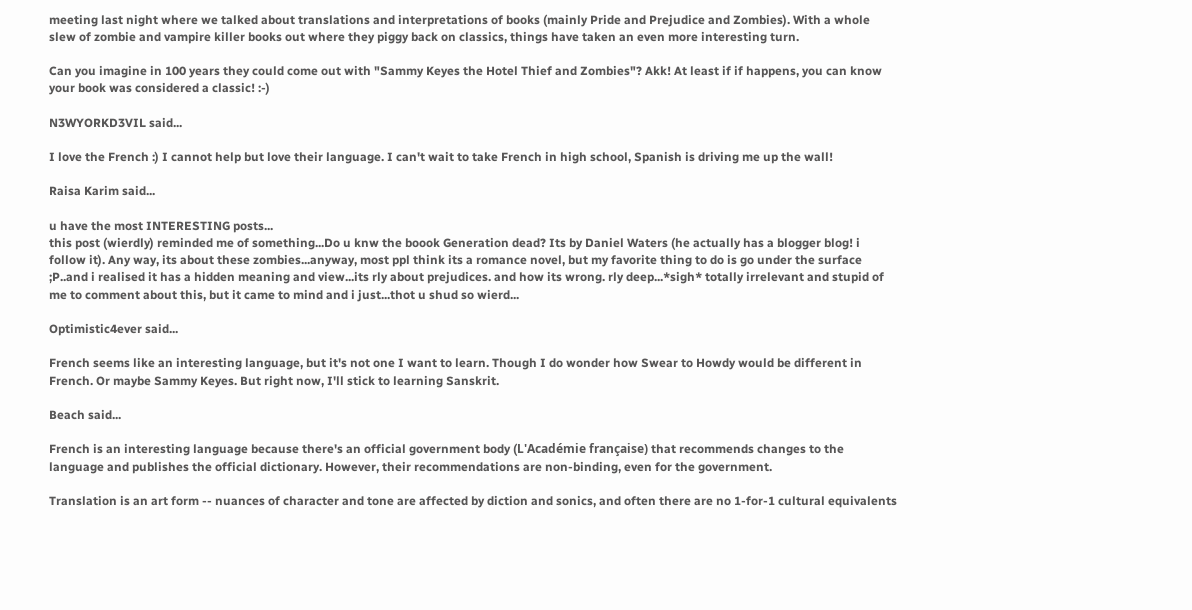meeting last night where we talked about translations and interpretations of books (mainly Pride and Prejudice and Zombies). With a whole slew of zombie and vampire killer books out where they piggy back on classics, things have taken an even more interesting turn.

Can you imagine in 100 years they could come out with "Sammy Keyes the Hotel Thief and Zombies"? Akk! At least if if happens, you can know your book was considered a classic! :-)

N3WYORKD3VIL said...

I love the French :) I cannot help but love their language. I can't wait to take French in high school, Spanish is driving me up the wall!

Raisa Karim said...

u have the most INTERESTING posts...
this post (wierdly) reminded me of something...Do u knw the boook Generation dead? Its by Daniel Waters (he actually has a blogger blog! i follow it). Any way, its about these zombies...anyway, most ppl think its a romance novel, but my favorite thing to do is go under the surface ;P..and i realised it has a hidden meaning and view...its rly about prejudices. and how its wrong. rly deep...*sigh* totally irrelevant and stupid of me to comment about this, but it came to mind and i just...thot u shud so wierd...

Optimistic4ever said...

French seems like an interesting language, but it's not one I want to learn. Though I do wonder how Swear to Howdy would be different in French. Or maybe Sammy Keyes. But right now, I'll stick to learning Sanskrit.

Beach said...

French is an interesting language because there's an official government body (L'Académie française) that recommends changes to the language and publishes the official dictionary. However, their recommendations are non-binding, even for the government.

Translation is an art form -- nuances of character and tone are affected by diction and sonics, and often there are no 1-for-1 cultural equivalents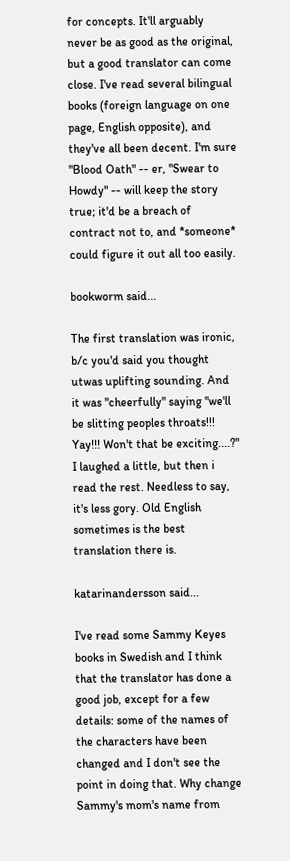for concepts. It'll arguably never be as good as the original, but a good translator can come close. I've read several bilingual books (foreign language on one page, English opposite), and they've all been decent. I'm sure "Blood Oath" -- er, "Swear to Howdy" -- will keep the story true; it'd be a breach of contract not to, and *someone* could figure it out all too easily.

bookworm said...

The first translation was ironic, b/c you'd said you thought utwas uplifting sounding. And it was "cheerfully" saying "we'll be slitting peoples throats!!! Yay!!! Won't that be exciting....?" I laughed a little, but then i read the rest. Needless to say, it's less gory. Old English sometimes is the best translation there is.

katarinandersson said...

I've read some Sammy Keyes books in Swedish and I think that the translator has done a good job, except for a few details: some of the names of the characters have been changed and I don't see the point in doing that. Why change Sammy's mom's name from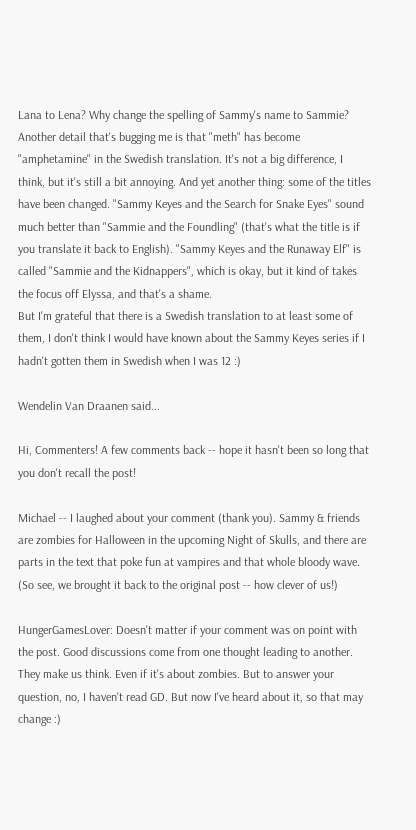Lana to Lena? Why change the spelling of Sammy's name to Sammie? Another detail that's bugging me is that "meth" has become "amphetamine" in the Swedish translation. It's not a big difference, I think, but it's still a bit annoying. And yet another thing: some of the titles have been changed. "Sammy Keyes and the Search for Snake Eyes" sound much better than "Sammie and the Foundling" (that's what the title is if you translate it back to English). "Sammy Keyes and the Runaway Elf" is called "Sammie and the Kidnappers", which is okay, but it kind of takes the focus off Elyssa, and that's a shame.
But I'm grateful that there is a Swedish translation to at least some of them, I don't think I would have known about the Sammy Keyes series if I hadn't gotten them in Swedish when I was 12 :)

Wendelin Van Draanen said...

Hi, Commenters! A few comments back -- hope it hasn't been so long that you don't recall the post!

Michael -- I laughed about your comment (thank you). Sammy & friends are zombies for Halloween in the upcoming Night of Skulls, and there are parts in the text that poke fun at vampires and that whole bloody wave. (So see, we brought it back to the original post -- how clever of us!)

HungerGamesLover: Doesn't matter if your comment was on point with the post. Good discussions come from one thought leading to another. They make us think. Even if it's about zombies. But to answer your question, no, I haven't read GD. But now I've heard about it, so that may change :)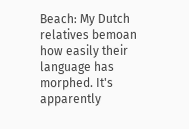Beach: My Dutch relatives bemoan how easily their language has morphed. It's apparently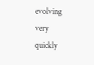evolving very quickly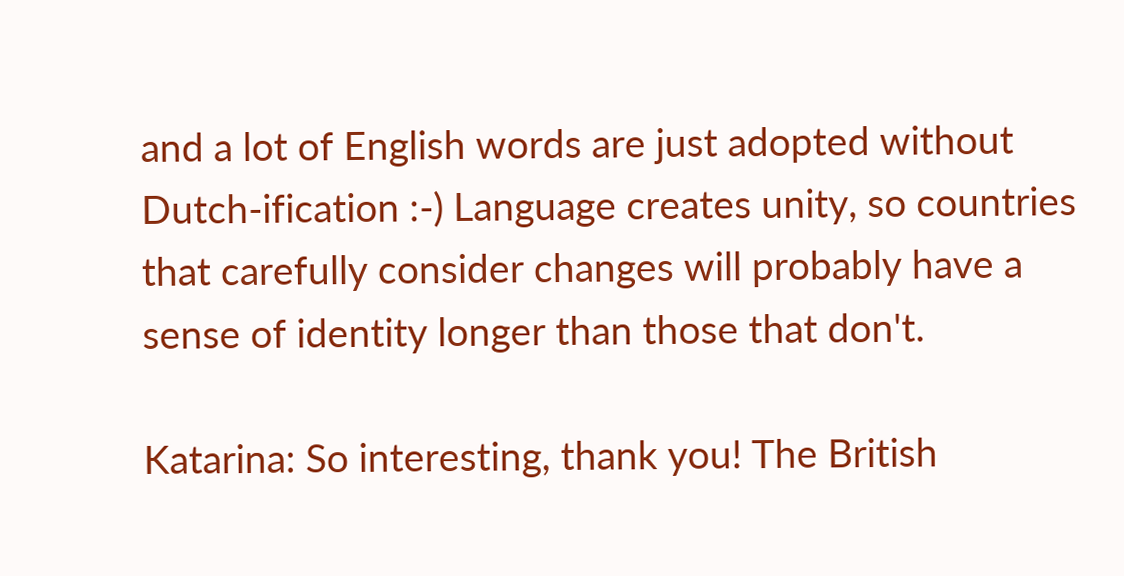and a lot of English words are just adopted without Dutch-ification :-) Language creates unity, so countries that carefully consider changes will probably have a sense of identity longer than those that don't.

Katarina: So interesting, thank you! The British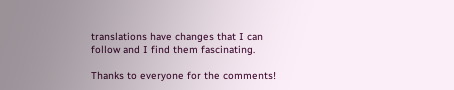translations have changes that I can follow and I find them fascinating.

Thanks to everyone for the comments!